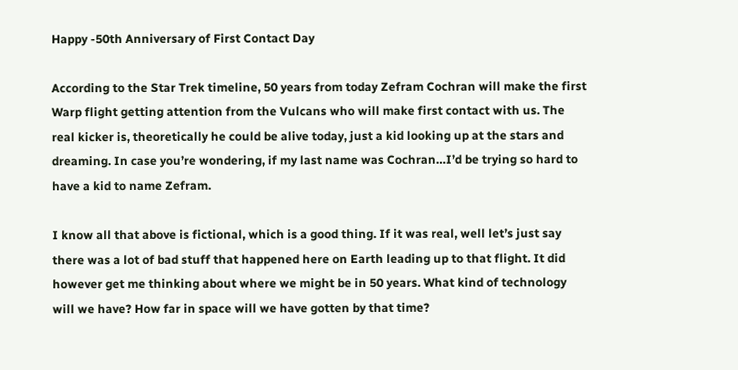Happy -50th Anniversary of First Contact Day

According to the Star Trek timeline, 50 years from today Zefram Cochran will make the first Warp flight getting attention from the Vulcans who will make first contact with us. The real kicker is, theoretically he could be alive today, just a kid looking up at the stars and dreaming. In case you’re wondering, if my last name was Cochran…I’d be trying so hard to have a kid to name Zefram.

I know all that above is fictional, which is a good thing. If it was real, well let’s just say there was a lot of bad stuff that happened here on Earth leading up to that flight. It did however get me thinking about where we might be in 50 years. What kind of technology will we have? How far in space will we have gotten by that time?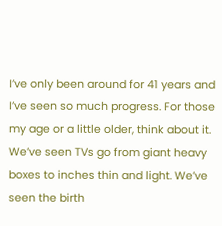I’ve only been around for 41 years and I’ve seen so much progress. For those my age or a little older, think about it. We’ve seen TVs go from giant heavy boxes to inches thin and light. We’ve seen the birth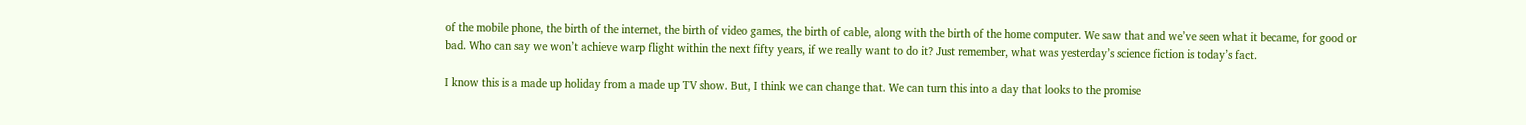of the mobile phone, the birth of the internet, the birth of video games, the birth of cable, along with the birth of the home computer. We saw that and we’ve seen what it became, for good or bad. Who can say we won’t achieve warp flight within the next fifty years, if we really want to do it? Just remember, what was yesterday’s science fiction is today’s fact.

I know this is a made up holiday from a made up TV show. But, I think we can change that. We can turn this into a day that looks to the promise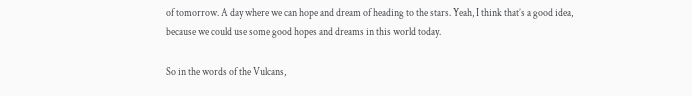of tomorrow. A day where we can hope and dream of heading to the stars. Yeah, I think that’s a good idea, because we could use some good hopes and dreams in this world today.

So in the words of the Vulcans,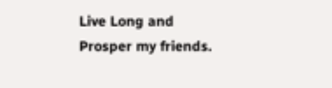Live Long and Prosper my friends.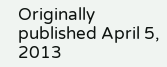Originally published April 5, 2013